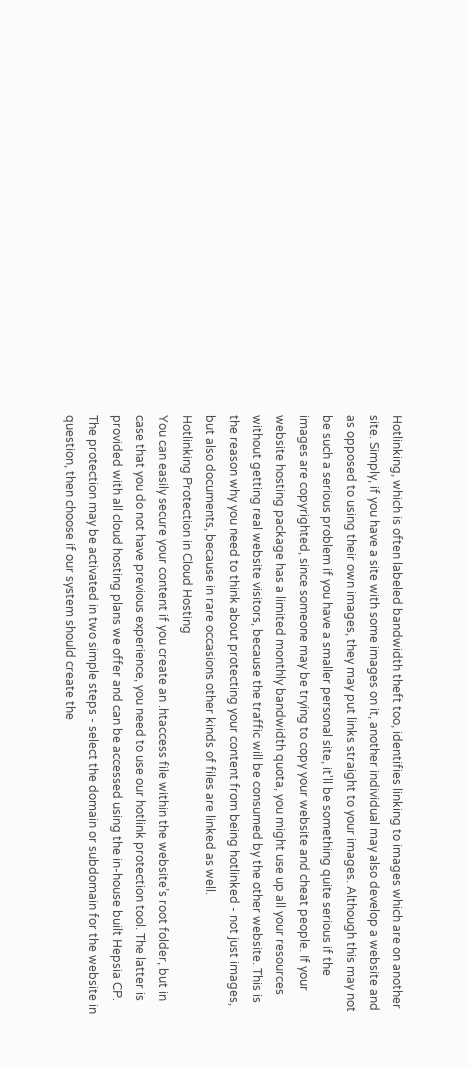Hotlinking, which is often labeled bandwidth theft too, identifies linking to images which are on another site. Simply, if you have a site with some images on it, another individual may also develop a website and as opposed to using their own images, they may put links straight to your images. Although this may not be such a serious problem if you have a smaller personal site, it'll be something quite serious if the images are copyrighted, since someone may be trying to copy your website and cheat people. If your website hosting package has a limited monthly bandwidth quota, you might use up all your resources without getting real website visitors, because the traffic will be consumed by the other website. This is the reason why you need to think about protecting your content from being hotlinked - not just images, but also documents, because in rare occasions other kinds of files are linked as well.
Hotlinking Protection in Cloud Hosting
You can easily secure your content if you create an .htaccess file within the website’s root folder, but in case that you do not have previous experience, you need to use our hotlink protection tool. The latter is provided with all cloud hosting plans we offer and can be accessed using the in-house built Hepsia CP. The protection may be activated in two simple steps - select the domain or subdomain for the website in question, then choose if our system should create the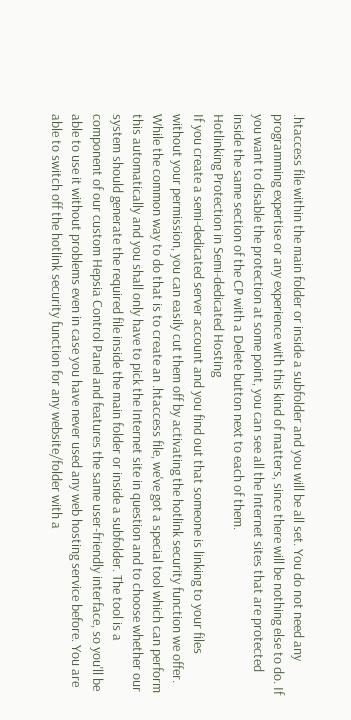.htaccess file within the main folder or inside a subfolder and you will be all set. You do not need any programming expertise or any experience with this kind of matters, since there will be nothing else to do. If you want to disable the protection at some point, you can see all the Internet sites that are protected inside the same section of the CP with a Delete button next to each of them.
Hotlinking Protection in Semi-dedicated Hosting
If you create a semi-dedicated server account and you find out that someone is linking to your files without your permission, you can easily cut them off by activating the hotlink security function we offer. While the common way to do that is to create an .htaccess file, we've got a special tool which can perform this automatically and you shall only have to pick the Internet site in question and to choose whether our system should generate the required file inside the main folder or inside a subfolder. The tool is a component of our custom Hepsia Control Panel and features the same user-friendly interface, so you'll be able to use it without problems even in case you have never used any web hosting service before. You are able to switch off the hotlink security function for any website/folder with a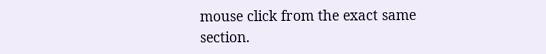mouse click from the exact same section.